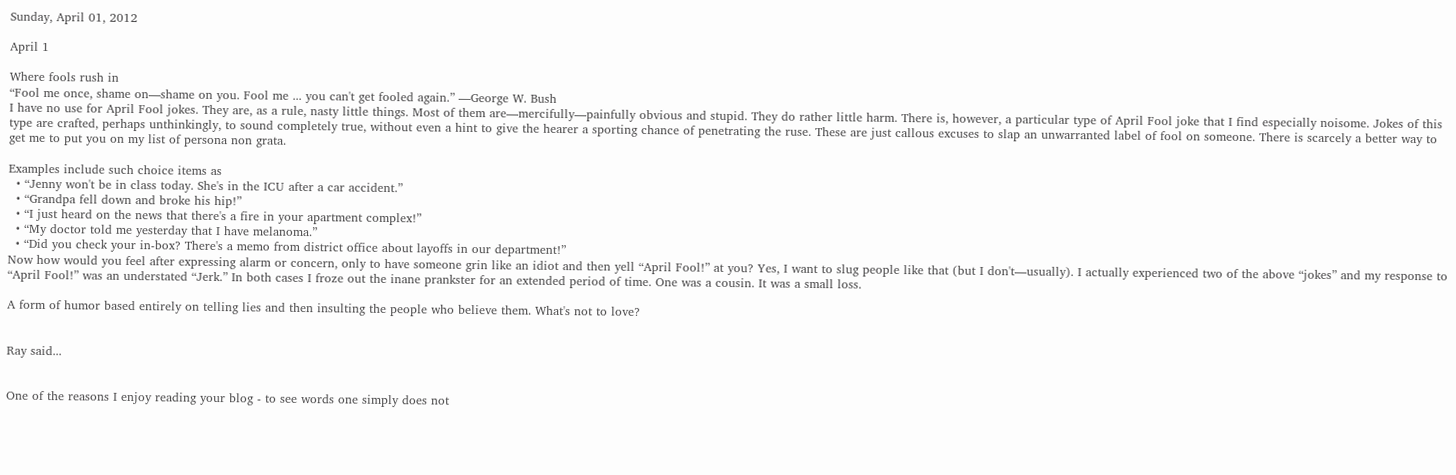Sunday, April 01, 2012

April 1

Where fools rush in
“Fool me once, shame on—shame on you. Fool me ... you can't get fooled again.” —George W. Bush
I have no use for April Fool jokes. They are, as a rule, nasty little things. Most of them are—mercifully—painfully obvious and stupid. They do rather little harm. There is, however, a particular type of April Fool joke that I find especially noisome. Jokes of this type are crafted, perhaps unthinkingly, to sound completely true, without even a hint to give the hearer a sporting chance of penetrating the ruse. These are just callous excuses to slap an unwarranted label of fool on someone. There is scarcely a better way to get me to put you on my list of persona non grata.

Examples include such choice items as
  • “Jenny won't be in class today. She's in the ICU after a car accident.”
  • “Grandpa fell down and broke his hip!”
  • “I just heard on the news that there's a fire in your apartment complex!”
  • “My doctor told me yesterday that I have melanoma.”
  • “Did you check your in-box? There's a memo from district office about layoffs in our department!”
Now how would you feel after expressing alarm or concern, only to have someone grin like an idiot and then yell “April Fool!” at you? Yes, I want to slug people like that (but I don't—usually). I actually experienced two of the above “jokes” and my response to “April Fool!” was an understated “Jerk.” In both cases I froze out the inane prankster for an extended period of time. One was a cousin. It was a small loss.

A form of humor based entirely on telling lies and then insulting the people who believe them. What's not to love?


Ray said...


One of the reasons I enjoy reading your blog - to see words one simply does not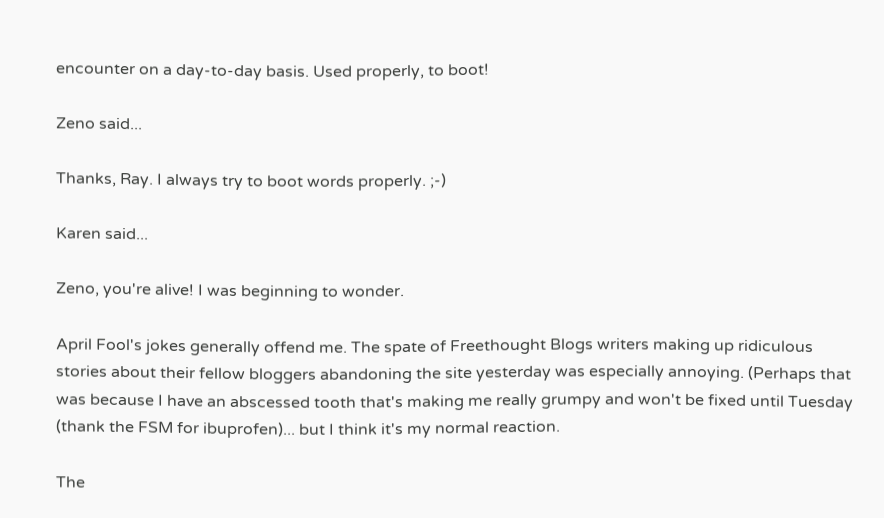encounter on a day-to-day basis. Used properly, to boot!

Zeno said...

Thanks, Ray. I always try to boot words properly. ;-)

Karen said...

Zeno, you're alive! I was beginning to wonder.

April Fool's jokes generally offend me. The spate of Freethought Blogs writers making up ridiculous stories about their fellow bloggers abandoning the site yesterday was especially annoying. (Perhaps that was because I have an abscessed tooth that's making me really grumpy and won't be fixed until Tuesday (thank the FSM for ibuprofen)... but I think it's my normal reaction.

The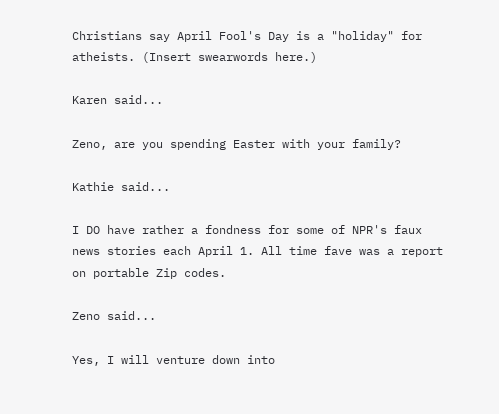Christians say April Fool's Day is a "holiday" for atheists. (Insert swearwords here.)

Karen said...

Zeno, are you spending Easter with your family?

Kathie said...

I DO have rather a fondness for some of NPR's faux news stories each April 1. All time fave was a report on portable Zip codes.

Zeno said...

Yes, I will venture down into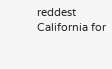reddest California for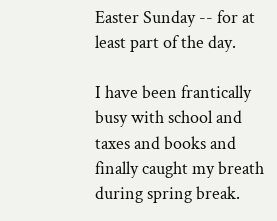Easter Sunday -- for at least part of the day.

I have been frantically busy with school and taxes and books and finally caught my breath during spring break.